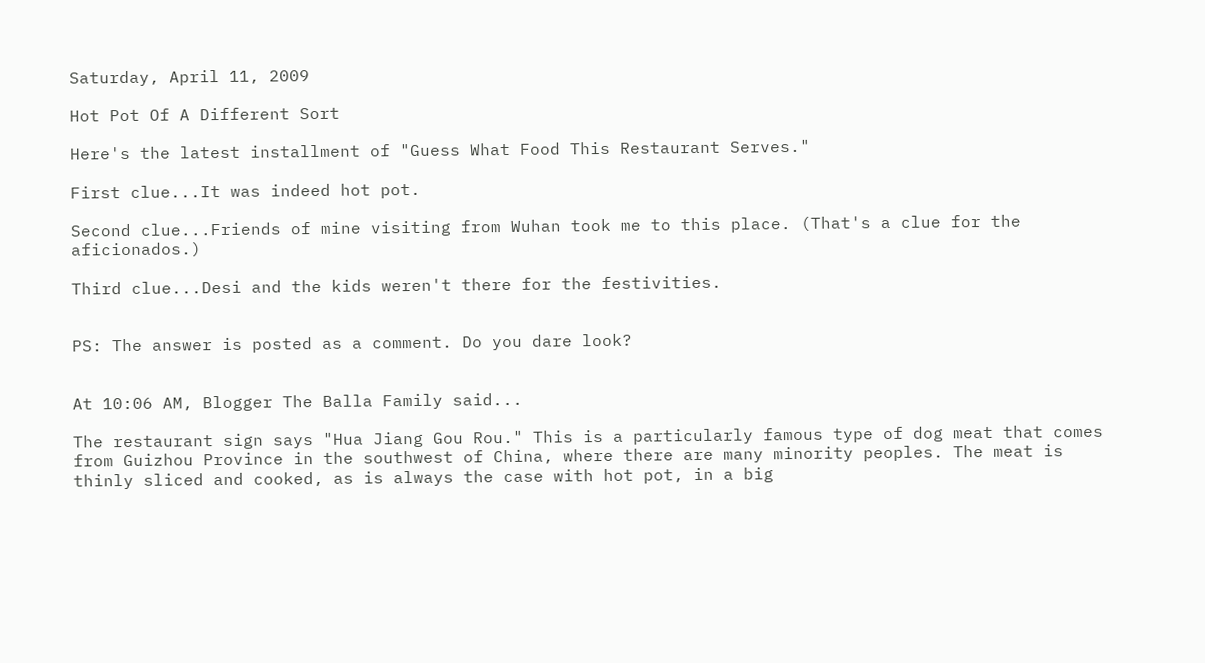Saturday, April 11, 2009

Hot Pot Of A Different Sort

Here's the latest installment of "Guess What Food This Restaurant Serves."

First clue...It was indeed hot pot.

Second clue...Friends of mine visiting from Wuhan took me to this place. (That's a clue for the aficionados.)

Third clue...Desi and the kids weren't there for the festivities.


PS: The answer is posted as a comment. Do you dare look?


At 10:06 AM, Blogger The Balla Family said...

The restaurant sign says "Hua Jiang Gou Rou." This is a particularly famous type of dog meat that comes from Guizhou Province in the southwest of China, where there are many minority peoples. The meat is thinly sliced and cooked, as is always the case with hot pot, in a big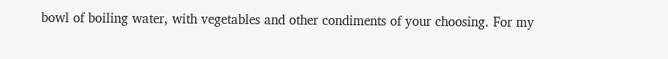bowl of boiling water, with vegetables and other condiments of your choosing. For my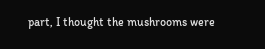part, I thought the mushrooms were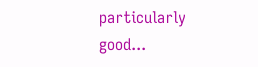particularly good...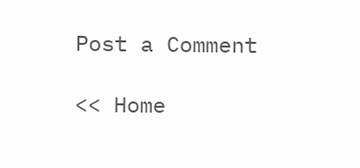Post a Comment

<< Home